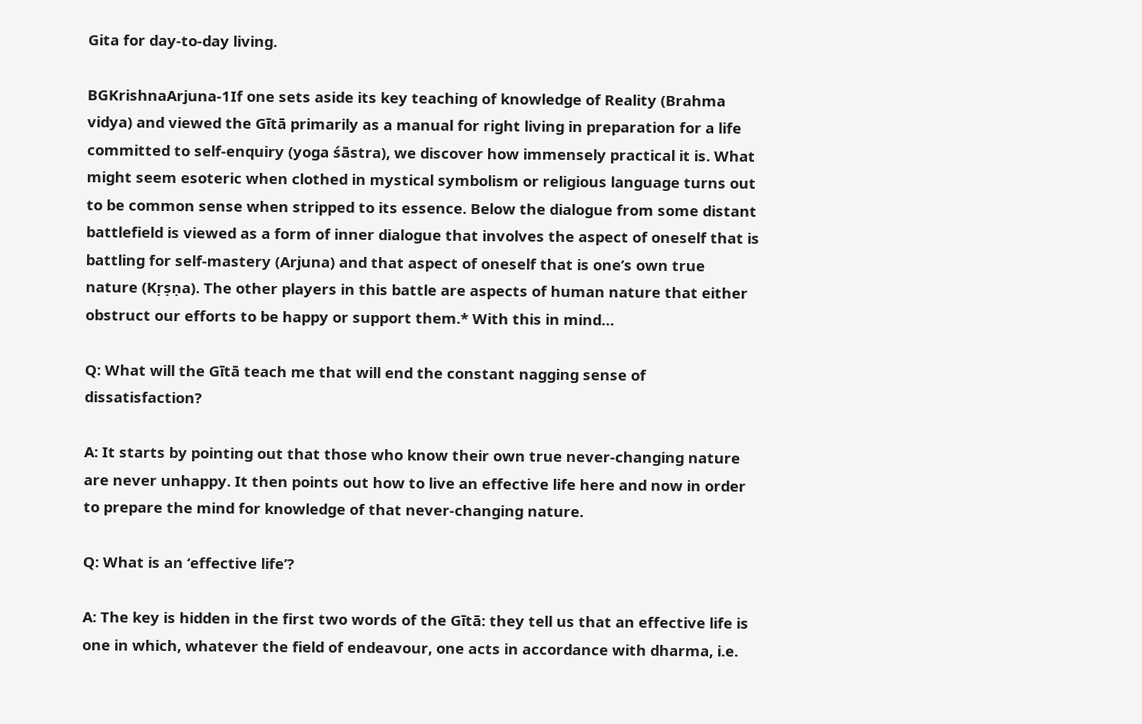Gita for day-to-day living.

BGKrishnaArjuna-1If one sets aside its key teaching of knowledge of Reality (Brahma vidya) and viewed the Gītā primarily as a manual for right living in preparation for a life committed to self-enquiry (yoga śāstra), we discover how immensely practical it is. What might seem esoteric when clothed in mystical symbolism or religious language turns out to be common sense when stripped to its essence. Below the dialogue from some distant battlefield is viewed as a form of inner dialogue that involves the aspect of oneself that is battling for self-mastery (Arjuna) and that aspect of oneself that is one’s own true nature (Kṛṣṇa). The other players in this battle are aspects of human nature that either obstruct our efforts to be happy or support them.* With this in mind…

Q: What will the Gītā teach me that will end the constant nagging sense of dissatisfaction?

A: It starts by pointing out that those who know their own true never-changing nature are never unhappy. It then points out how to live an effective life here and now in order to prepare the mind for knowledge of that never-changing nature.

Q: What is an ‘effective life’?

A: The key is hidden in the first two words of the Gītā: they tell us that an effective life is one in which, whatever the field of endeavour, one acts in accordance with dharma, i.e.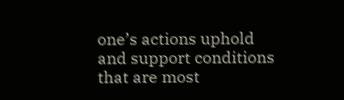one’s actions uphold and support conditions that are most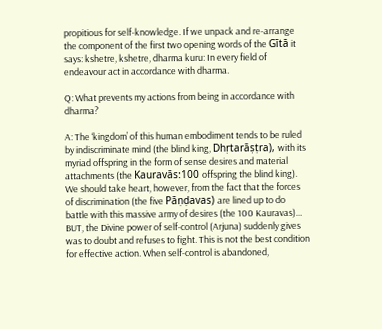propitious for self-knowledge. If we unpack and re-arrange the component of the first two opening words of the Gītā it says: kshetre, kshetre, dharma kuru: In every field of endeavour act in accordance with dharma.

Q: What prevents my actions from being in accordance with dharma?

A: The ‘kingdom’ of this human embodiment tends to be ruled by indiscriminate mind (the blind king, Dhṛtarāṣṭra), with its myriad offspring in the form of sense desires and material attachments (the Kauravās:100 offspring the blind king). We should take heart, however, from the fact that the forces of discrimination (the five Pāṇḍavas) are lined up to do battle with this massive army of desires (the 100 Kauravas)… BUT, the Divine power of self-control (Arjuna) suddenly gives was to doubt and refuses to fight. This is not the best condition for effective action. When self-control is abandoned,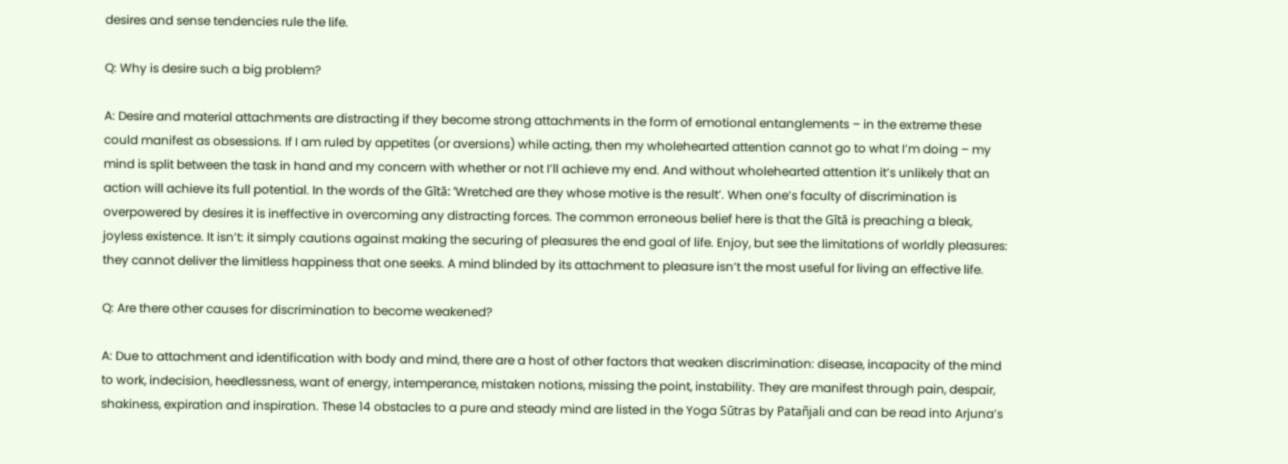desires and sense tendencies rule the life.

Q: Why is desire such a big problem?

A: Desire and material attachments are distracting if they become strong attachments in the form of emotional entanglements – in the extreme these could manifest as obsessions. If I am ruled by appetites (or aversions) while acting, then my wholehearted attention cannot go to what I’m doing – my mind is split between the task in hand and my concern with whether or not I’ll achieve my end. And without wholehearted attention it’s unlikely that an action will achieve its full potential. In the words of the Gītā: ‘Wretched are they whose motive is the result’. When one’s faculty of discrimination is overpowered by desires it is ineffective in overcoming any distracting forces. The common erroneous belief here is that the Gītā is preaching a bleak, joyless existence. It isn’t: it simply cautions against making the securing of pleasures the end goal of life. Enjoy, but see the limitations of worldly pleasures: they cannot deliver the limitless happiness that one seeks. A mind blinded by its attachment to pleasure isn’t the most useful for living an effective life.

Q: Are there other causes for discrimination to become weakened?

A: Due to attachment and identification with body and mind, there are a host of other factors that weaken discrimination: disease, incapacity of the mind to work, indecision, heedlessness, want of energy, intemperance, mistaken notions, missing the point, instability. They are manifest through pain, despair, shakiness, expiration and inspiration. These 14 obstacles to a pure and steady mind are listed in the Yoga Sūtras by Patañjali and can be read into Arjuna’s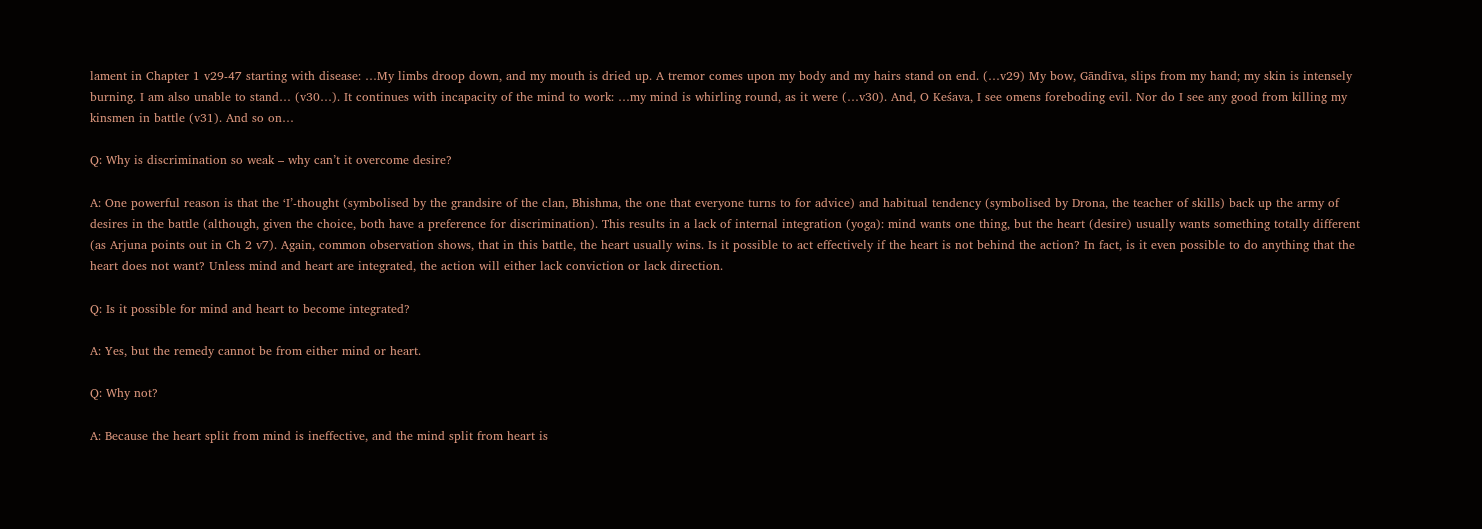lament in Chapter 1 v29-47 starting with disease: …My limbs droop down, and my mouth is dried up. A tremor comes upon my body and my hairs stand on end. (…v29) My bow, Gāndīva, slips from my hand; my skin is intensely burning. I am also unable to stand… (v30…). It continues with incapacity of the mind to work: …my mind is whirling round, as it were (…v30). And, O Keśava, I see omens foreboding evil. Nor do I see any good from killing my kinsmen in battle (v31). And so on…

Q: Why is discrimination so weak – why can’t it overcome desire?

A: One powerful reason is that the ‘I’-thought (symbolised by the grandsire of the clan, Bhishma, the one that everyone turns to for advice) and habitual tendency (symbolised by Drona, the teacher of skills) back up the army of desires in the battle (although, given the choice, both have a preference for discrimination). This results in a lack of internal integration (yoga): mind wants one thing, but the heart (desire) usually wants something totally different (as Arjuna points out in Ch 2 v7). Again, common observation shows, that in this battle, the heart usually wins. Is it possible to act effectively if the heart is not behind the action? In fact, is it even possible to do anything that the heart does not want? Unless mind and heart are integrated, the action will either lack conviction or lack direction.

Q: Is it possible for mind and heart to become integrated?

A: Yes, but the remedy cannot be from either mind or heart.

Q: Why not?

A: Because the heart split from mind is ineffective, and the mind split from heart is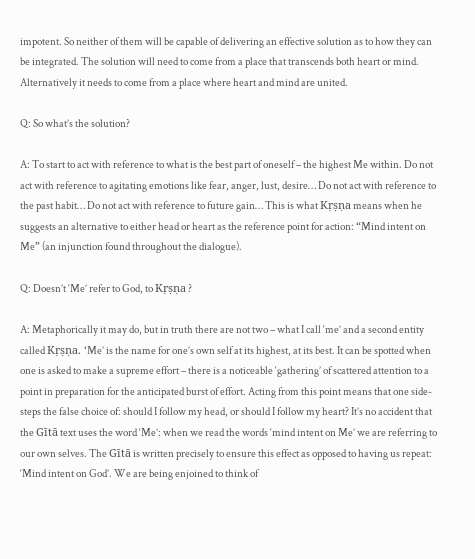impotent. So neither of them will be capable of delivering an effective solution as to how they can be integrated. The solution will need to come from a place that transcends both heart or mind. Alternatively it needs to come from a place where heart and mind are united.

Q: So what’s the solution?

A: To start to act with reference to what is the best part of oneself – the highest Me within. Do not act with reference to agitating emotions like fear, anger, lust, desire… Do not act with reference to the past habit… Do not act with reference to future gain… This is what Kṛṣṇa means when he suggests an alternative to either head or heart as the reference point for action: “Mind intent on Me” (an injunction found throughout the dialogue).

Q: Doesn’t ‘Me’ refer to God, to Kṛṣṇa ?

A: Metaphorically it may do, but in truth there are not two – what I call ‘me’ and a second entity called Kṛṣṇa. ‘Me’ is the name for one’s own self at its highest, at its best. It can be spotted when one is asked to make a supreme effort – there is a noticeable ‘gathering’ of scattered attention to a point in preparation for the anticipated burst of effort. Acting from this point means that one side-steps the false choice of: should I follow my head, or should I follow my heart? It’s no accident that the Gītā text uses the word ‘Me’: when we read the words ‘mind intent on Me’ we are referring to our own selves. The Gītā is written precisely to ensure this effect as opposed to having us repeat: ‘Mind intent on God’. We are being enjoined to think of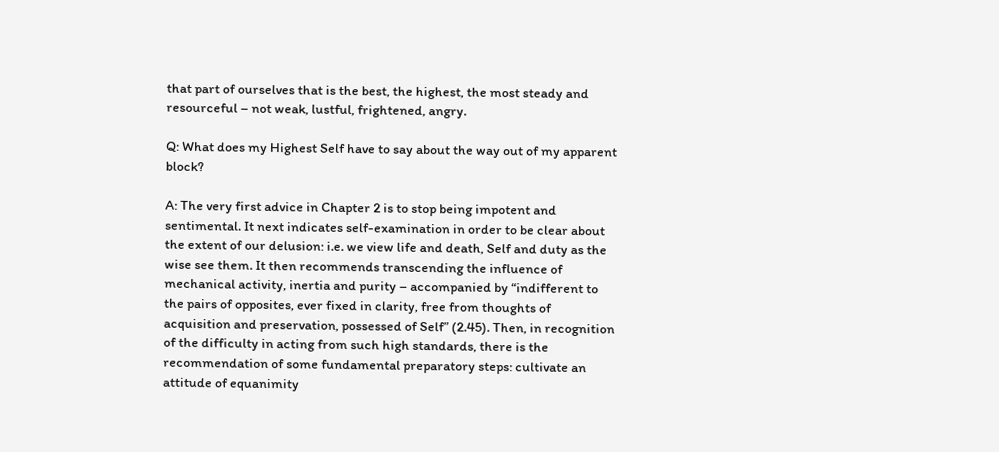that part of ourselves that is the best, the highest, the most steady and resourceful – not weak, lustful, frightened, angry.

Q: What does my Highest Self have to say about the way out of my apparent block?

A: The very first advice in Chapter 2 is to stop being impotent and sentimental. It next indicates self-examination in order to be clear about the extent of our delusion: i.e. we view life and death, Self and duty as the wise see them. It then recommends transcending the influence of mechanical activity, inertia and purity – accompanied by “indifferent to the pairs of opposites, ever fixed in clarity, free from thoughts of acquisition and preservation, possessed of Self” (2.45). Then, in recognition of the difficulty in acting from such high standards, there is the recommendation of some fundamental preparatory steps: cultivate an attitude of equanimity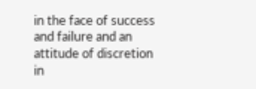in the face of success and failure and an attitude of discretion in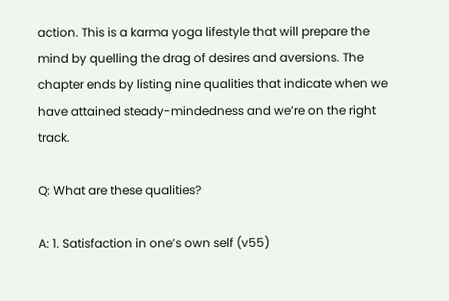action. This is a karma yoga lifestyle that will prepare the mind by quelling the drag of desires and aversions. The chapter ends by listing nine qualities that indicate when we have attained steady-mindedness and we’re on the right track.

Q: What are these qualities?

A: 1. Satisfaction in one’s own self (v55)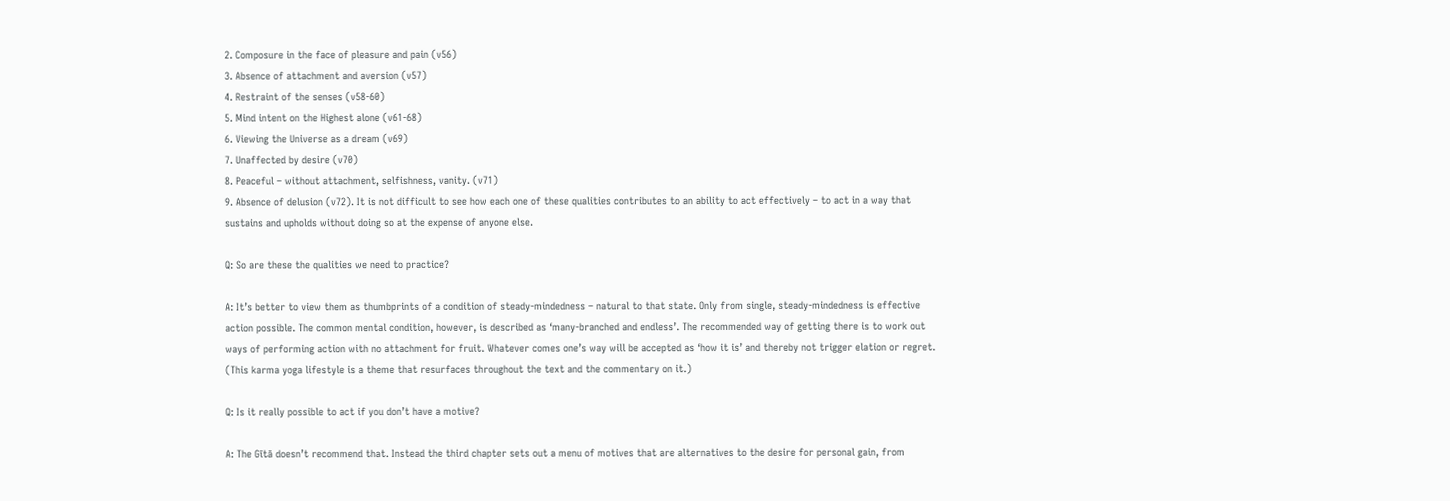2. Composure in the face of pleasure and pain (v56)
3. Absence of attachment and aversion (v57)
4. Restraint of the senses (v58-60)
5. Mind intent on the Highest alone (v61-68)
6. Viewing the Universe as a dream (v69)
7. Unaffected by desire (v70)
8. Peaceful – without attachment, selfishness, vanity. (v71)
9. Absence of delusion (v72). It is not difficult to see how each one of these qualities contributes to an ability to act effectively – to act in a way that sustains and upholds without doing so at the expense of anyone else.

Q: So are these the qualities we need to practice?

A: It’s better to view them as thumbprints of a condition of steady-mindedness – natural to that state. Only from single, steady-mindedness is effective action possible. The common mental condition, however, is described as ‘many-branched and endless’. The recommended way of getting there is to work out ways of performing action with no attachment for fruit. Whatever comes one’s way will be accepted as ‘how it is’ and thereby not trigger elation or regret. (This karma yoga lifestyle is a theme that resurfaces throughout the text and the commentary on it.)

Q: Is it really possible to act if you don’t have a motive?

A: The Gītā doesn’t recommend that. Instead the third chapter sets out a menu of motives that are alternatives to the desire for personal gain, from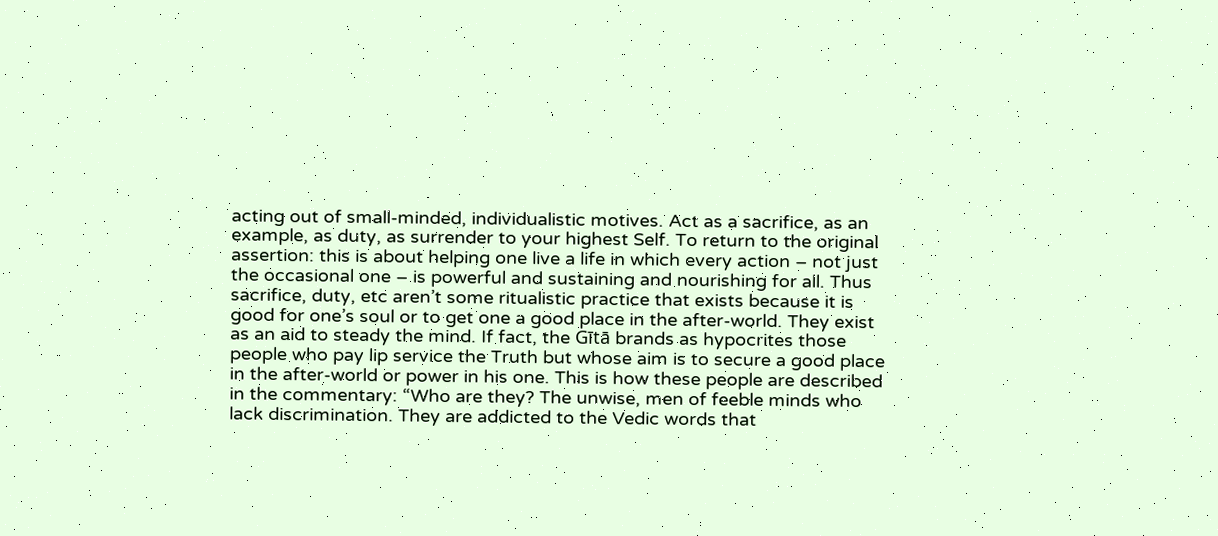acting out of small-minded, individualistic motives. Act as a sacrifice, as an example, as duty, as surrender to your highest Self. To return to the original assertion: this is about helping one live a life in which every action – not just the occasional one – is powerful and sustaining and nourishing for all. Thus sacrifice, duty, etc aren’t some ritualistic practice that exists because it is good for one’s soul or to get one a good place in the after-world. They exist as an aid to steady the mind. If fact, the Gītā brands as hypocrites those people who pay lip service the Truth but whose aim is to secure a good place in the after-world or power in his one. This is how these people are described in the commentary: “Who are they? The unwise, men of feeble minds who lack discrimination. They are addicted to the Vedic words that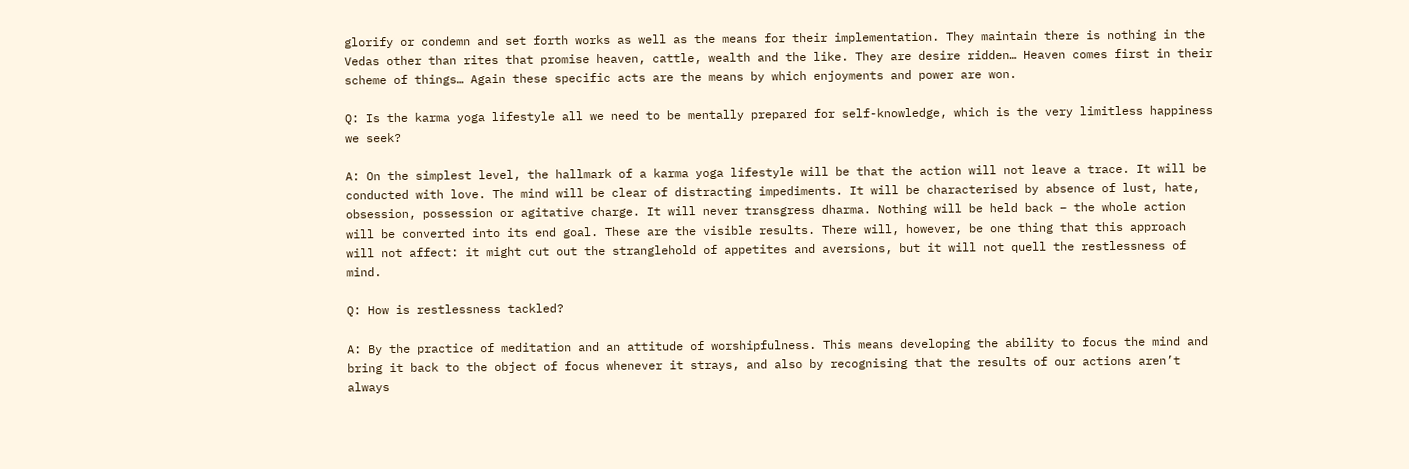glorify or condemn and set forth works as well as the means for their implementation. They maintain there is nothing in the Vedas other than rites that promise heaven, cattle, wealth and the like. They are desire ridden… Heaven comes first in their scheme of things… Again these specific acts are the means by which enjoyments and power are won.

Q: Is the karma yoga lifestyle all we need to be mentally prepared for self-knowledge, which is the very limitless happiness we seek?

A: On the simplest level, the hallmark of a karma yoga lifestyle will be that the action will not leave a trace. It will be conducted with love. The mind will be clear of distracting impediments. It will be characterised by absence of lust, hate, obsession, possession or agitative charge. It will never transgress dharma. Nothing will be held back – the whole action will be converted into its end goal. These are the visible results. There will, however, be one thing that this approach will not affect: it might cut out the stranglehold of appetites and aversions, but it will not quell the restlessness of mind.

Q: How is restlessness tackled?

A: By the practice of meditation and an attitude of worshipfulness. This means developing the ability to focus the mind and bring it back to the object of focus whenever it strays, and also by recognising that the results of our actions aren’t always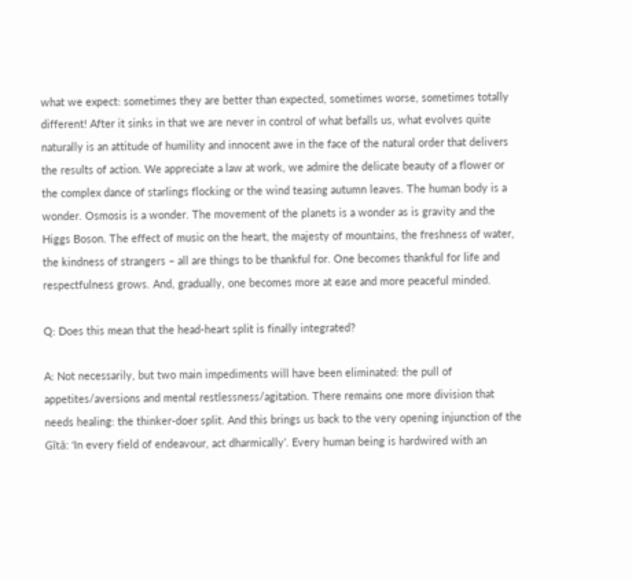what we expect: sometimes they are better than expected, sometimes worse, sometimes totally different! After it sinks in that we are never in control of what befalls us, what evolves quite naturally is an attitude of humility and innocent awe in the face of the natural order that delivers the results of action. We appreciate a law at work, we admire the delicate beauty of a flower or the complex dance of starlings flocking or the wind teasing autumn leaves. The human body is a wonder. Osmosis is a wonder. The movement of the planets is a wonder as is gravity and the Higgs Boson. The effect of music on the heart, the majesty of mountains, the freshness of water, the kindness of strangers – all are things to be thankful for. One becomes thankful for life and respectfulness grows. And, gradually, one becomes more at ease and more peaceful minded.

Q: Does this mean that the head-heart split is finally integrated?

A: Not necessarily, but two main impediments will have been eliminated: the pull of appetites/aversions and mental restlessness/agitation. There remains one more division that needs healing: the thinker-doer split. And this brings us back to the very opening injunction of the Gītā: ‘In every field of endeavour, act dharmically’. Every human being is hardwired with an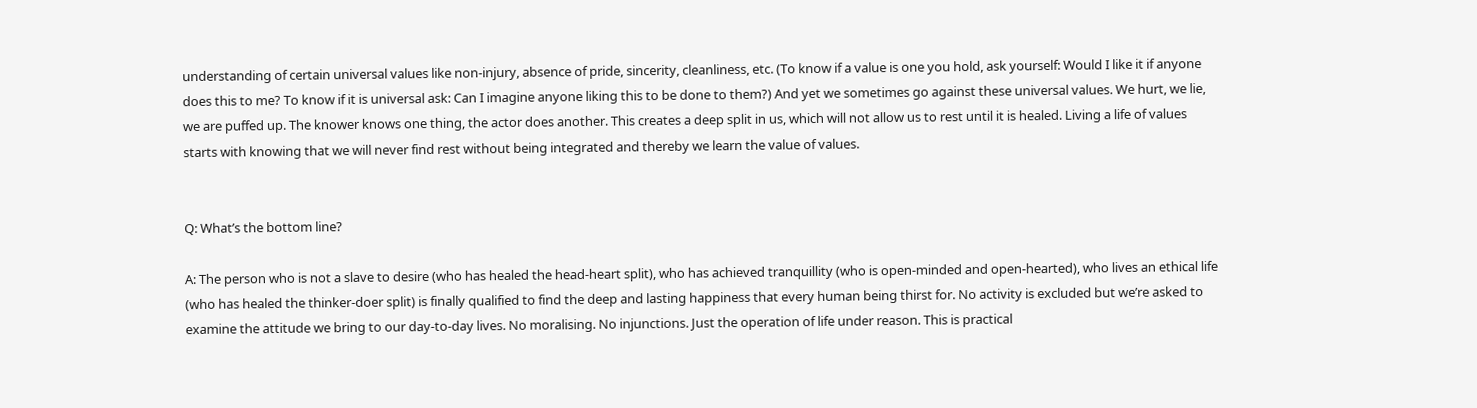understanding of certain universal values like non-injury, absence of pride, sincerity, cleanliness, etc. (To know if a value is one you hold, ask yourself: Would I like it if anyone does this to me? To know if it is universal ask: Can I imagine anyone liking this to be done to them?) And yet we sometimes go against these universal values. We hurt, we lie, we are puffed up. The knower knows one thing, the actor does another. This creates a deep split in us, which will not allow us to rest until it is healed. Living a life of values starts with knowing that we will never find rest without being integrated and thereby we learn the value of values.


Q: What’s the bottom line?

A: The person who is not a slave to desire (who has healed the head-heart split), who has achieved tranquillity (who is open-minded and open-hearted), who lives an ethical life (who has healed the thinker-doer split) is finally qualified to find the deep and lasting happiness that every human being thirst for. No activity is excluded but we’re asked to examine the attitude we bring to our day-to-day lives. No moralising. No injunctions. Just the operation of life under reason. This is practical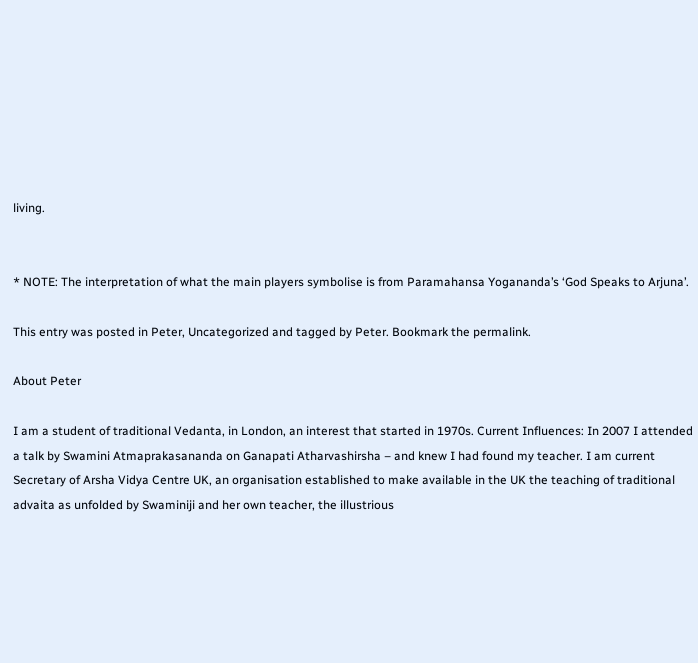living.


* NOTE: The interpretation of what the main players symbolise is from Paramahansa Yogananda’s ‘God Speaks to Arjuna’.

This entry was posted in Peter, Uncategorized and tagged by Peter. Bookmark the permalink.

About Peter

I am a student of traditional Vedanta, in London, an interest that started in 1970s. Current Influences: In 2007 I attended a talk by Swamini Atmaprakasananda on Ganapati Atharvashirsha – and knew I had found my teacher. I am current Secretary of Arsha Vidya Centre UK, an organisation established to make available in the UK the teaching of traditional advaita as unfolded by Swaminiji and her own teacher, the illustrious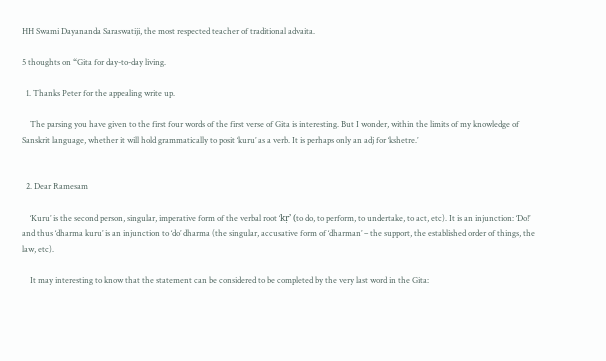HH Swami Dayananda Saraswatiji, the most respected teacher of traditional advaita.

5 thoughts on “Gita for day-to-day living.

  1. Thanks Peter for the appealing write up.

    The parsing you have given to the first four words of the first verse of Gita is interesting. But I wonder, within the limits of my knowledge of Sanskrit language, whether it will hold grammatically to posit ‘kuru’ as a verb. It is perhaps only an adj for ‘kshetre.’


  2. Dear Ramesam

    ‘Kuru’ is the second person, singular, imperative form of the verbal root ‘kṛ’ (to do, to perform, to undertake, to act, etc). It is an injunction: ‘Do!’ and thus ‘dharma kuru’ is an injunction to ‘do’ dharma (the singular, accusative form of ‘dharman’ – the support, the established order of things, the law, etc).

    It may interesting to know that the statement can be considered to be completed by the very last word in the Gita: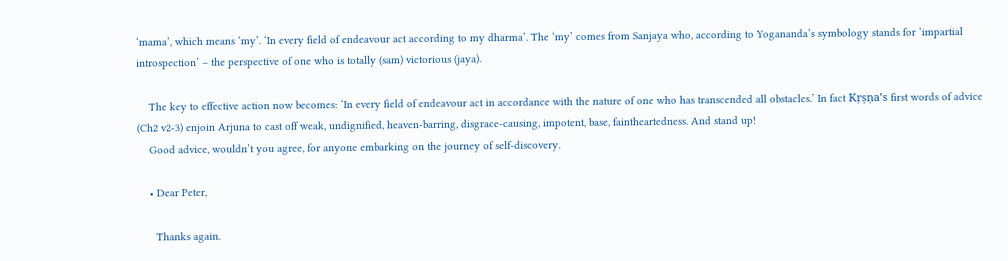‘mama’, which means ‘my’. ‘In every field of endeavour act according to my dharma’. The ‘my’ comes from Sanjaya who, according to Yogananda’s symbology stands for ‘impartial introspection’ – the perspective of one who is totally (sam) victorious (jaya).

    The key to effective action now becomes: ‘In every field of endeavour act in accordance with the nature of one who has transcended all obstacles.’ In fact Kṛṣṇa’s first words of advice (Ch2 v2-3) enjoin Arjuna to cast off weak, undignified, heaven-barring, disgrace-causing, impotent, base, faintheartedness. And stand up!
    Good advice, wouldn’t you agree, for anyone embarking on the journey of self-discovery.

    • Dear Peter,

      Thanks again.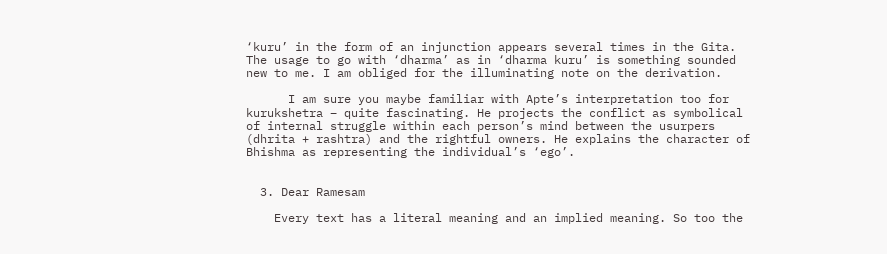‘kuru’ in the form of an injunction appears several times in the Gita. The usage to go with ‘dharma’ as in ‘dharma kuru’ is something sounded new to me. I am obliged for the illuminating note on the derivation.

      I am sure you maybe familiar with Apte’s interpretation too for kurukshetra – quite fascinating. He projects the conflict as symbolical of internal struggle within each person’s mind between the usurpers (dhrita + rashtra) and the rightful owners. He explains the character of Bhishma as representing the individual’s ‘ego’.


  3. Dear Ramesam

    Every text has a literal meaning and an implied meaning. So too the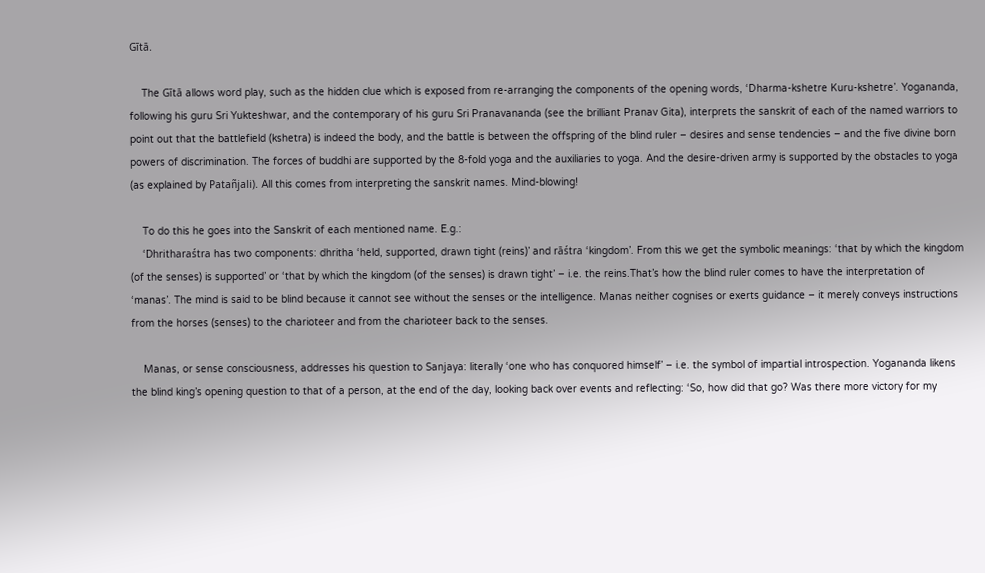Gītā.

    The Gītā allows word play, such as the hidden clue which is exposed from re-arranging the components of the opening words, ‘Dharma-kshetre Kuru-kshetre’. Yogananda, following his guru Sri Yukteshwar, and the contemporary of his guru Sri Pranavananda (see the brilliant Pranav Gita), interprets the sanskrit of each of the named warriors to point out that the battlefield (kshetra) is indeed the body, and the battle is between the offspring of the blind ruler – desires and sense tendencies – and the five divine born powers of discrimination. The forces of buddhi are supported by the 8-fold yoga and the auxiliaries to yoga. And the desire-driven army is supported by the obstacles to yoga (as explained by Patañjali). All this comes from interpreting the sanskrit names. Mind-blowing!

    To do this he goes into the Sanskrit of each mentioned name. E.g.:
    ‘Dhritharaśtra has two components: dhritha ‘held, supported, drawn tight (reins)’ and rāśtra ‘kingdom’. From this we get the symbolic meanings: ‘that by which the kingdom (of the senses) is supported’ or ‘that by which the kingdom (of the senses) is drawn tight’ – i.e. the reins.That’s how the blind ruler comes to have the interpretation of ‘manas’. The mind is said to be blind because it cannot see without the senses or the intelligence. Manas neither cognises or exerts guidance – it merely conveys instructions from the horses (senses) to the charioteer and from the charioteer back to the senses.

    Manas, or sense consciousness, addresses his question to Sanjaya: literally ‘one who has conquored himself’ – i.e. the symbol of impartial introspection. Yogananda likens the blind king’s opening question to that of a person, at the end of the day, looking back over events and reflecting: ‘So, how did that go? Was there more victory for my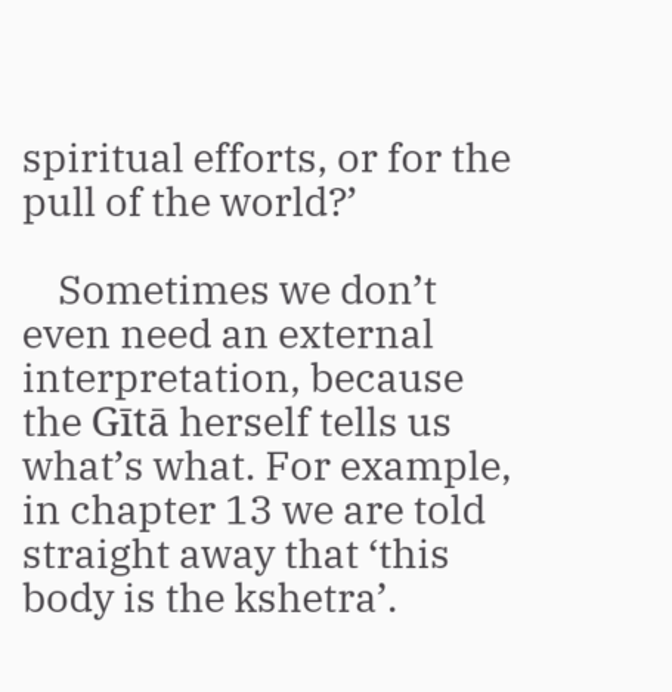spiritual efforts, or for the pull of the world?’

    Sometimes we don’t even need an external interpretation, because the Gītā herself tells us what’s what. For example, in chapter 13 we are told straight away that ‘this body is the kshetra’.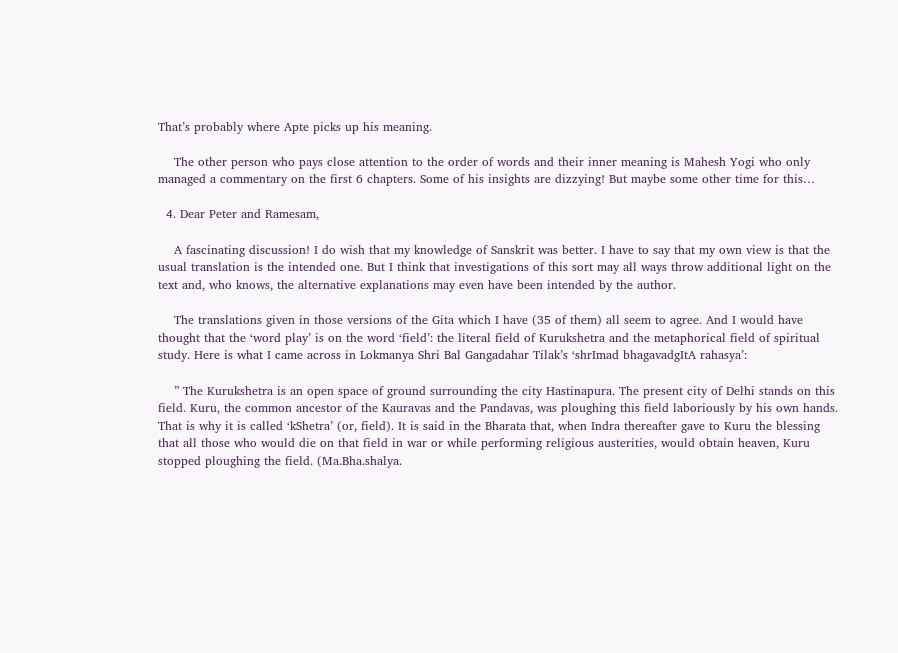That’s probably where Apte picks up his meaning.

    The other person who pays close attention to the order of words and their inner meaning is Mahesh Yogi who only managed a commentary on the first 6 chapters. Some of his insights are dizzying! But maybe some other time for this…

  4. Dear Peter and Ramesam,

    A fascinating discussion! I do wish that my knowledge of Sanskrit was better. I have to say that my own view is that the usual translation is the intended one. But I think that investigations of this sort may all ways throw additional light on the text and, who knows, the alternative explanations may even have been intended by the author.

    The translations given in those versions of the Gita which I have (35 of them) all seem to agree. And I would have thought that the ‘word play’ is on the word ‘field’: the literal field of Kurukshetra and the metaphorical field of spiritual study. Here is what I came across in Lokmanya Shri Bal Gangadahar Tilak’s ‘shrImad bhagavadgItA rahasya’:

    ” The Kurukshetra is an open space of ground surrounding the city Hastinapura. The present city of Delhi stands on this field. Kuru, the common ancestor of the Kauravas and the Pandavas, was ploughing this field laboriously by his own hands. That is why it is called ‘kShetra’ (or, field). It is said in the Bharata that, when Indra thereafter gave to Kuru the blessing that all those who would die on that field in war or while performing religious austerities, would obtain heaven, Kuru stopped ploughing the field. (Ma.Bha.shalya.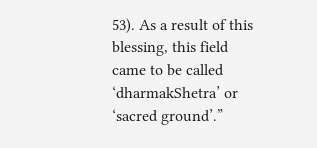53). As a result of this blessing, this field came to be called ‘dharmakShetra’ or ‘sacred ground’.”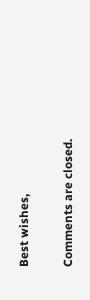Best wishes,

Comments are closed.